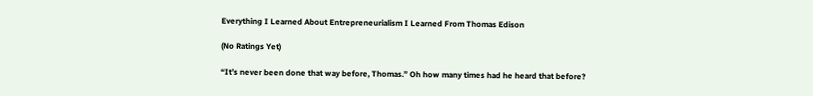Everything I Learned About Entrepreneurialism I Learned From Thomas Edison

(No Ratings Yet)

“It’s never been done that way before, Thomas.” Oh how many times had he heard that before?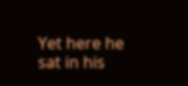Yet here he sat in his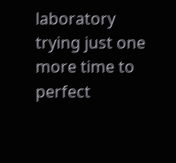laboratory trying just one more time to perfect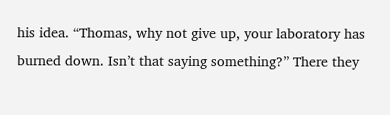his idea. “Thomas, why not give up, your laboratory has burned down. Isn’t that saying something?” There they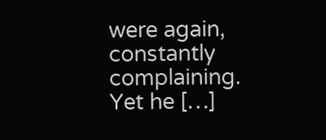were again, constantly complaining. Yet he […]